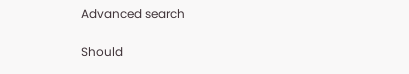Advanced search

Should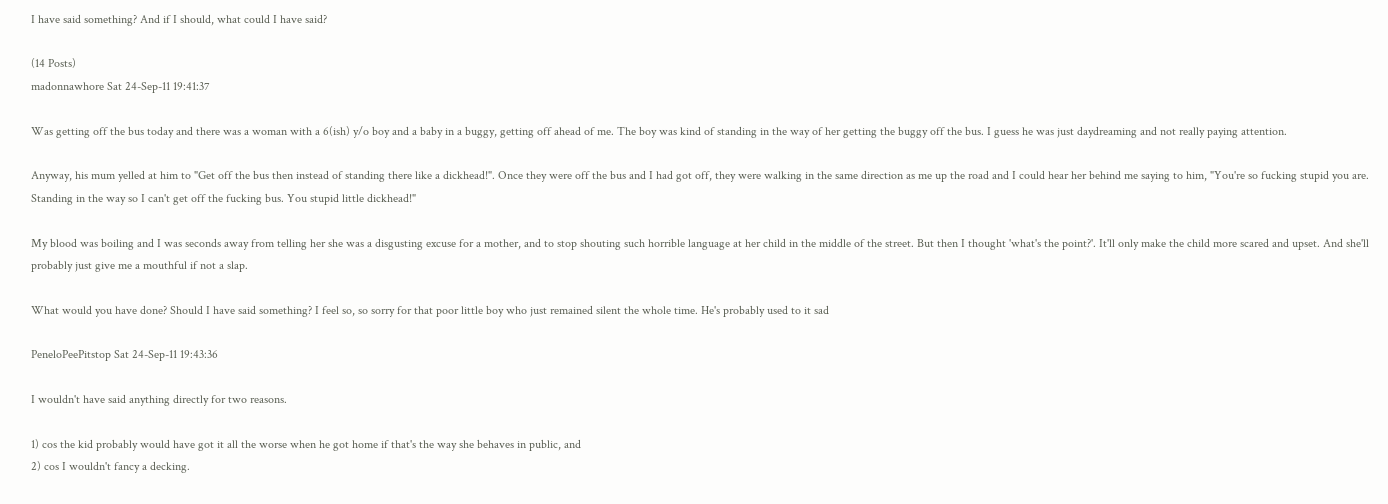I have said something? And if I should, what could I have said?

(14 Posts)
madonnawhore Sat 24-Sep-11 19:41:37

Was getting off the bus today and there was a woman with a 6(ish) y/o boy and a baby in a buggy, getting off ahead of me. The boy was kind of standing in the way of her getting the buggy off the bus. I guess he was just daydreaming and not really paying attention.

Anyway, his mum yelled at him to "Get off the bus then instead of standing there like a dickhead!". Once they were off the bus and I had got off, they were walking in the same direction as me up the road and I could hear her behind me saying to him, "You're so fucking stupid you are. Standing in the way so I can't get off the fucking bus. You stupid little dickhead!"

My blood was boiling and I was seconds away from telling her she was a disgusting excuse for a mother, and to stop shouting such horrible language at her child in the middle of the street. But then I thought 'what's the point?'. It'll only make the child more scared and upset. And she'll probably just give me a mouthful if not a slap.

What would you have done? Should I have said something? I feel so, so sorry for that poor little boy who just remained silent the whole time. He's probably used to it sad

PeneloPeePitstop Sat 24-Sep-11 19:43:36

I wouldn't have said anything directly for two reasons.

1) cos the kid probably would have got it all the worse when he got home if that's the way she behaves in public, and
2) cos I wouldn't fancy a decking.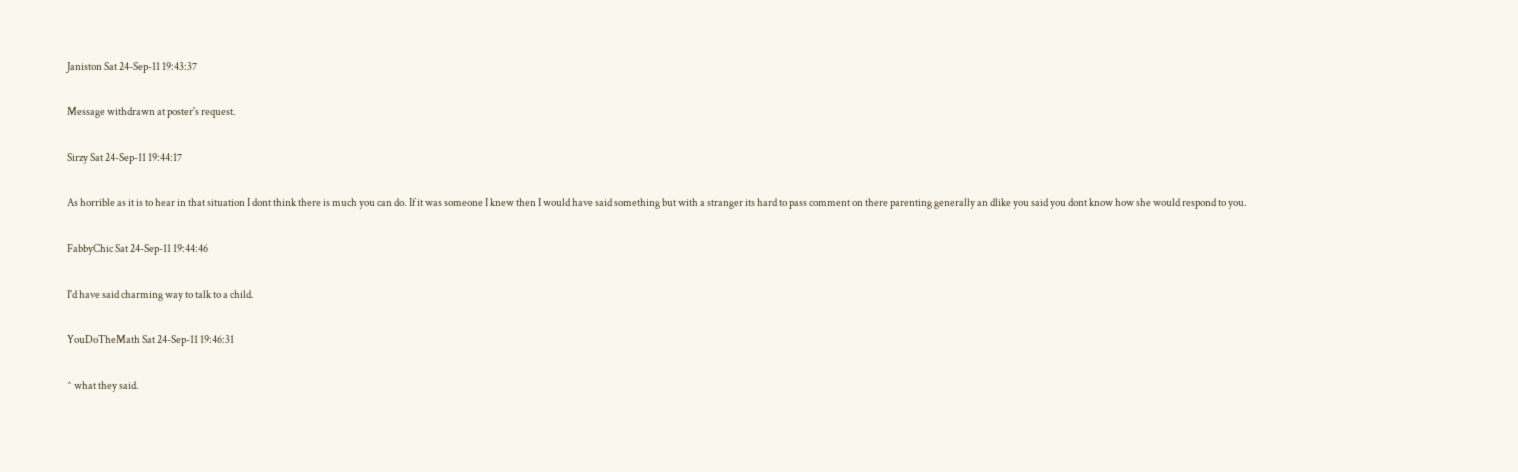Janiston Sat 24-Sep-11 19:43:37

Message withdrawn at poster's request.

Sirzy Sat 24-Sep-11 19:44:17

As horrible as it is to hear in that situation I dont think there is much you can do. If it was someone I knew then I would have said something but with a stranger its hard to pass comment on there parenting generally an dlike you said you dont know how she would respond to you.

FabbyChic Sat 24-Sep-11 19:44:46

I'd have said charming way to talk to a child.

YouDoTheMath Sat 24-Sep-11 19:46:31

^ what they said.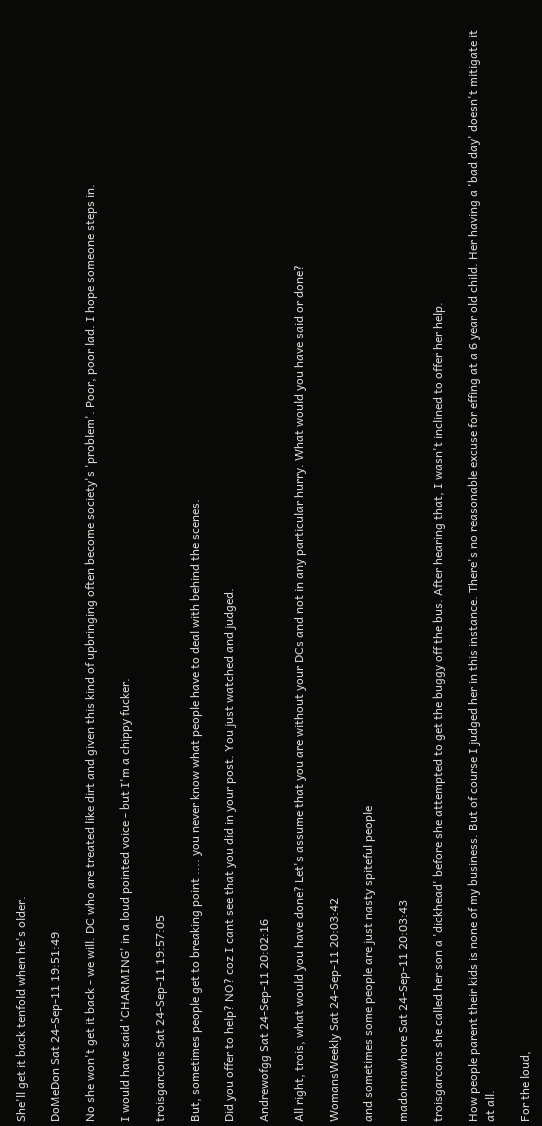She'll get it back tenfold when he's older.

DoMeDon Sat 24-Sep-11 19:51:49

No she won't get it back - we will. DC who are treated like dirt and given this kind of upbringing often become society's 'problem'. Poor, poor lad. I hope someone steps in.

I would have said 'CHARMING' in a loud pointed voice - but I'm a chippy fucker.

troisgarcons Sat 24-Sep-11 19:57:05

But, sometimes people get to breaking point .... you never know what people have to deal with behind the scenes.

Did you offer to help? NO? coz I cant see that you did in your post. You just watched and judged.

Andrewofgg Sat 24-Sep-11 20:02:16

All right, trois, what would you have done? Let's assume that you are without your DCs and not in any particular hurry. What would you have said or done?

WomansWeekly Sat 24-Sep-11 20:03:42

and sometimes some people are just nasty spiteful people

madonnawhore Sat 24-Sep-11 20:03:43

troisgarcons she called her son a 'dickhead' before she attempted to get the buggy off the bus. After hearing that, I wasn't inclined to offer her help.

How people parent their kids is none of my business. But of course I judged her in this instance. There's no reasonable excuse for effing at a 6 year old child. Her having a 'bad day' doesn't mitigate it at all.

For the loud,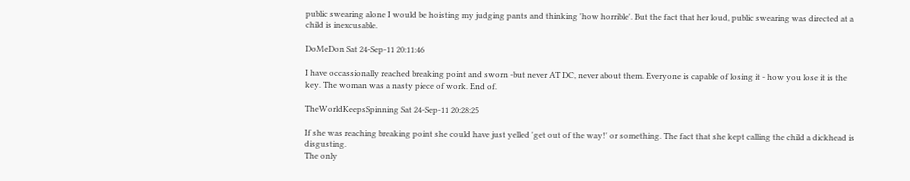public swearing alone I would be hoisting my judging pants and thinking 'how horrible'. But the fact that her loud, public swearing was directed at a child is inexcusable.

DoMeDon Sat 24-Sep-11 20:11:46

I have occassionally reached breaking point and sworn -but never AT DC, never about them. Everyone is capable of losing it - how you lose it is the key. The woman was a nasty piece of work. End of.

TheWorldKeepsSpinning Sat 24-Sep-11 20:28:25

If she was reaching breaking point she could have just yelled 'get out of the way!' or something. The fact that she kept calling the child a dickhead is disgusting.
The only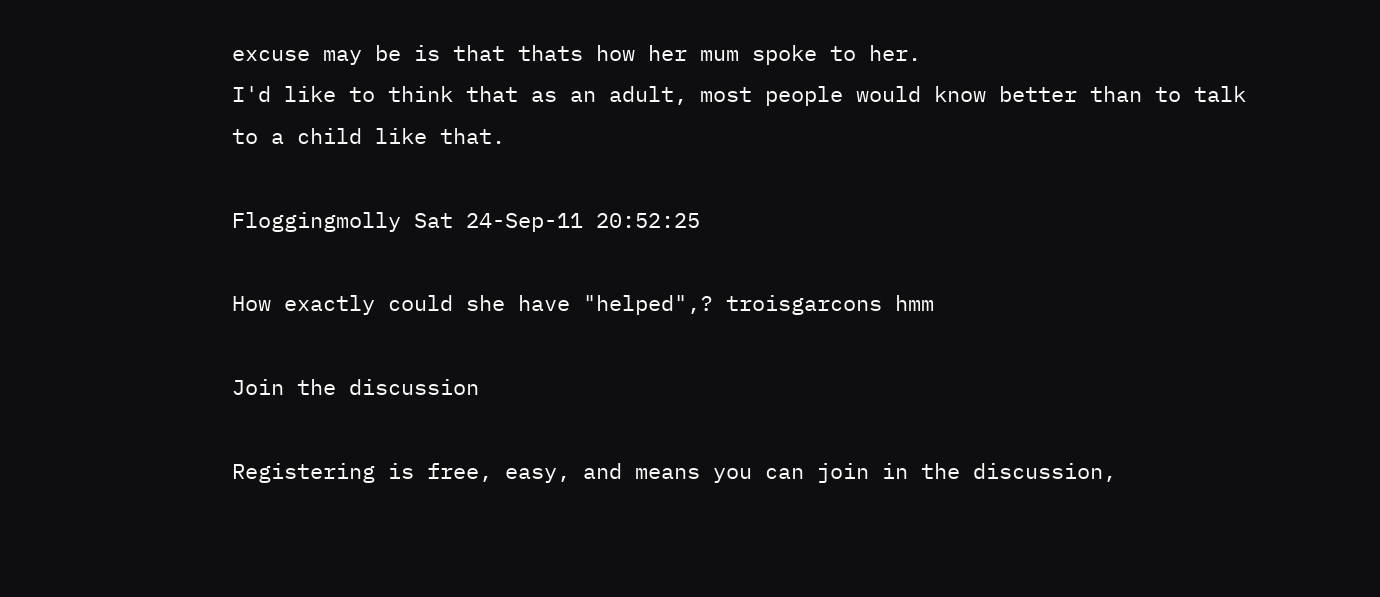excuse may be is that thats how her mum spoke to her.
I'd like to think that as an adult, most people would know better than to talk to a child like that.

Floggingmolly Sat 24-Sep-11 20:52:25

How exactly could she have "helped",? troisgarcons hmm

Join the discussion

Registering is free, easy, and means you can join in the discussion,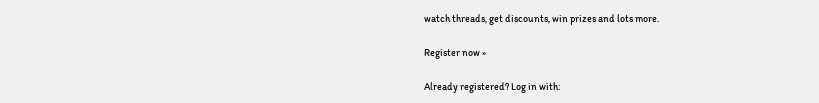watch threads, get discounts, win prizes and lots more.

Register now »

Already registered? Log in with: